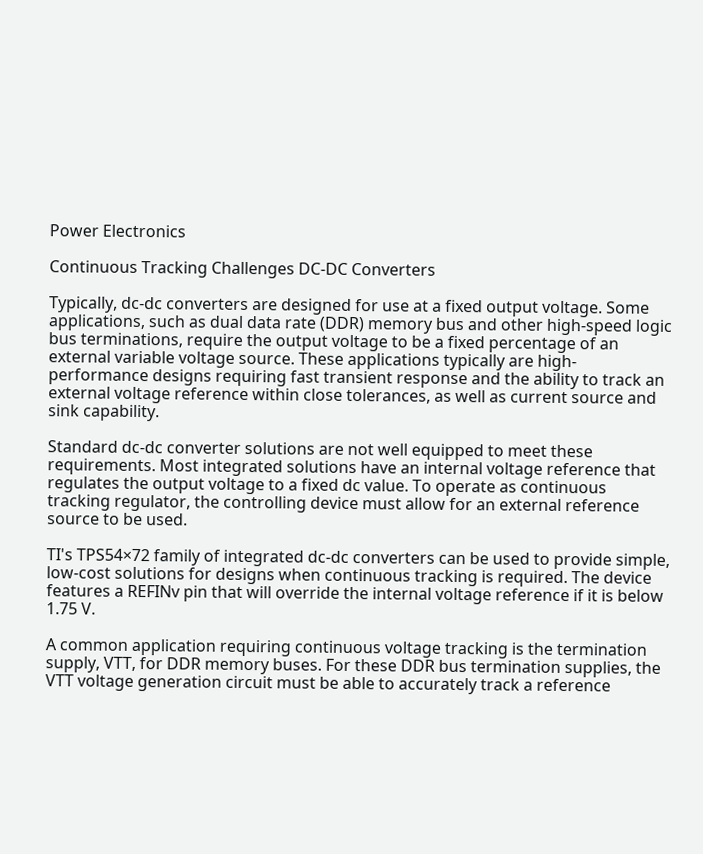Power Electronics

Continuous Tracking Challenges DC-DC Converters

Typically, dc-dc converters are designed for use at a fixed output voltage. Some applications, such as dual data rate (DDR) memory bus and other high-speed logic bus terminations, require the output voltage to be a fixed percentage of an external variable voltage source. These applications typically are high-performance designs requiring fast transient response and the ability to track an external voltage reference within close tolerances, as well as current source and sink capability.

Standard dc-dc converter solutions are not well equipped to meet these requirements. Most integrated solutions have an internal voltage reference that regulates the output voltage to a fixed dc value. To operate as continuous tracking regulator, the controlling device must allow for an external reference source to be used.

TI's TPS54×72 family of integrated dc-dc converters can be used to provide simple, low-cost solutions for designs when continuous tracking is required. The device features a REFINv pin that will override the internal voltage reference if it is below 1.75 V.

A common application requiring continuous voltage tracking is the termination supply, VTT, for DDR memory buses. For these DDR bus termination supplies, the VTT voltage generation circuit must be able to accurately track a reference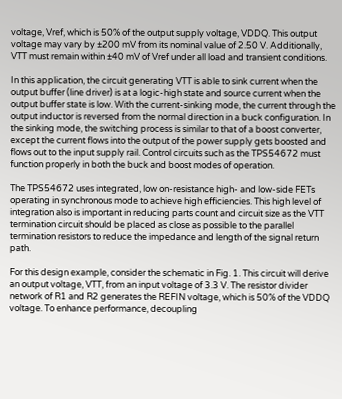voltage, Vref, which is 50% of the output supply voltage, VDDQ. This output voltage may vary by ±200 mV from its nominal value of 2.50 V. Additionally, VTT must remain within ±40 mV of Vref under all load and transient conditions.

In this application, the circuit generating VTT is able to sink current when the output buffer (line driver) is at a logic-high state and source current when the output buffer state is low. With the current-sinking mode, the current through the output inductor is reversed from the normal direction in a buck configuration. In the sinking mode, the switching process is similar to that of a boost converter, except the current flows into the output of the power supply gets boosted and flows out to the input supply rail. Control circuits such as the TPS54672 must function properly in both the buck and boost modes of operation.

The TPS54672 uses integrated, low on-resistance high- and low-side FETs operating in synchronous mode to achieve high efficiencies. This high level of integration also is important in reducing parts count and circuit size as the VTT termination circuit should be placed as close as possible to the parallel termination resistors to reduce the impedance and length of the signal return path.

For this design example, consider the schematic in Fig. 1. This circuit will derive an output voltage, VTT, from an input voltage of 3.3 V. The resistor divider network of R1 and R2 generates the REFIN voltage, which is 50% of the VDDQ voltage. To enhance performance, decoupling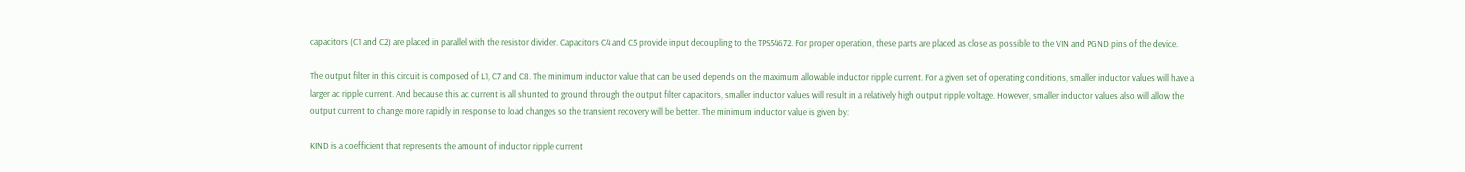capacitors (C1 and C2) are placed in parallel with the resistor divider. Capacitors C4 and C5 provide input decoupling to the TPS54672. For proper operation, these parts are placed as close as possible to the VIN and PGND pins of the device.

The output filter in this circuit is composed of L1, C7 and C8. The minimum inductor value that can be used depends on the maximum allowable inductor ripple current. For a given set of operating conditions, smaller inductor values will have a larger ac ripple current. And because this ac current is all shunted to ground through the output filter capacitors, smaller inductor values will result in a relatively high output ripple voltage. However, smaller inductor values also will allow the output current to change more rapidly in response to load changes so the transient recovery will be better. The minimum inductor value is given by:

KIND is a coefficient that represents the amount of inductor ripple current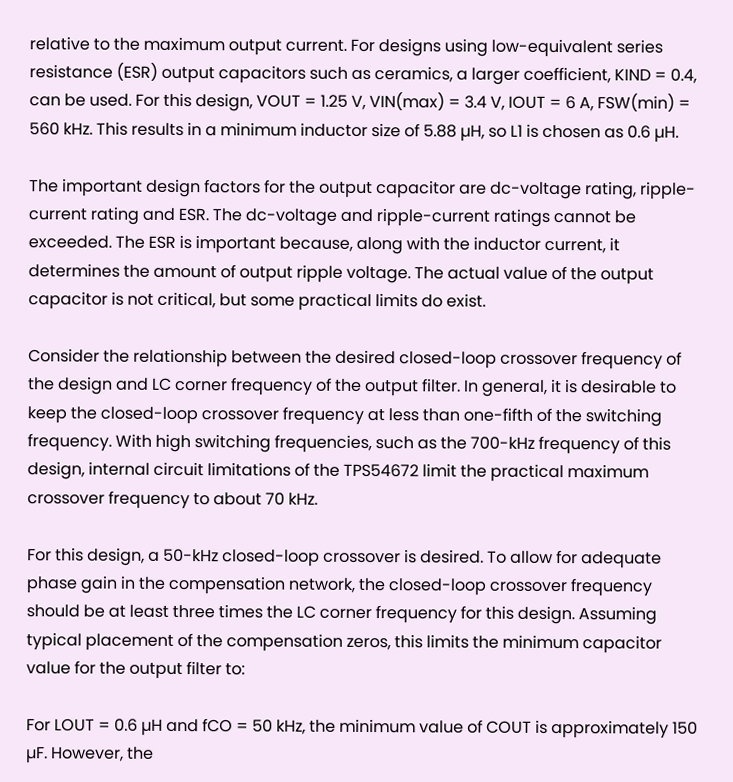relative to the maximum output current. For designs using low-equivalent series resistance (ESR) output capacitors such as ceramics, a larger coefficient, KIND = 0.4, can be used. For this design, VOUT = 1.25 V, VIN(max) = 3.4 V, IOUT = 6 A, FSW(min) = 560 kHz. This results in a minimum inductor size of 5.88 µH, so L1 is chosen as 0.6 µH.

The important design factors for the output capacitor are dc-voltage rating, ripple-current rating and ESR. The dc-voltage and ripple-current ratings cannot be exceeded. The ESR is important because, along with the inductor current, it determines the amount of output ripple voltage. The actual value of the output capacitor is not critical, but some practical limits do exist.

Consider the relationship between the desired closed-loop crossover frequency of the design and LC corner frequency of the output filter. In general, it is desirable to keep the closed-loop crossover frequency at less than one-fifth of the switching frequency. With high switching frequencies, such as the 700-kHz frequency of this design, internal circuit limitations of the TPS54672 limit the practical maximum crossover frequency to about 70 kHz.

For this design, a 50-kHz closed-loop crossover is desired. To allow for adequate phase gain in the compensation network, the closed-loop crossover frequency should be at least three times the LC corner frequency for this design. Assuming typical placement of the compensation zeros, this limits the minimum capacitor value for the output filter to:

For LOUT = 0.6 µH and fCO = 50 kHz, the minimum value of COUT is approximately 150 µF. However, the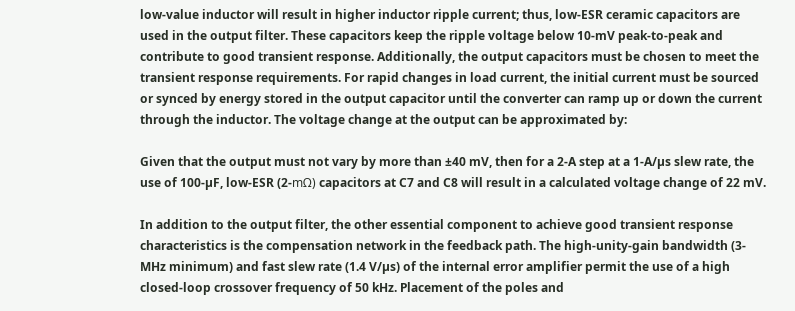low-value inductor will result in higher inductor ripple current; thus, low-ESR ceramic capacitors are used in the output filter. These capacitors keep the ripple voltage below 10-mV peak-to-peak and contribute to good transient response. Additionally, the output capacitors must be chosen to meet the transient response requirements. For rapid changes in load current, the initial current must be sourced or synced by energy stored in the output capacitor until the converter can ramp up or down the current through the inductor. The voltage change at the output can be approximated by:

Given that the output must not vary by more than ±40 mV, then for a 2-A step at a 1-A/µs slew rate, the use of 100-µF, low-ESR (2-mΩ) capacitors at C7 and C8 will result in a calculated voltage change of 22 mV.

In addition to the output filter, the other essential component to achieve good transient response characteristics is the compensation network in the feedback path. The high-unity-gain bandwidth (3-MHz minimum) and fast slew rate (1.4 V/µs) of the internal error amplifier permit the use of a high closed-loop crossover frequency of 50 kHz. Placement of the poles and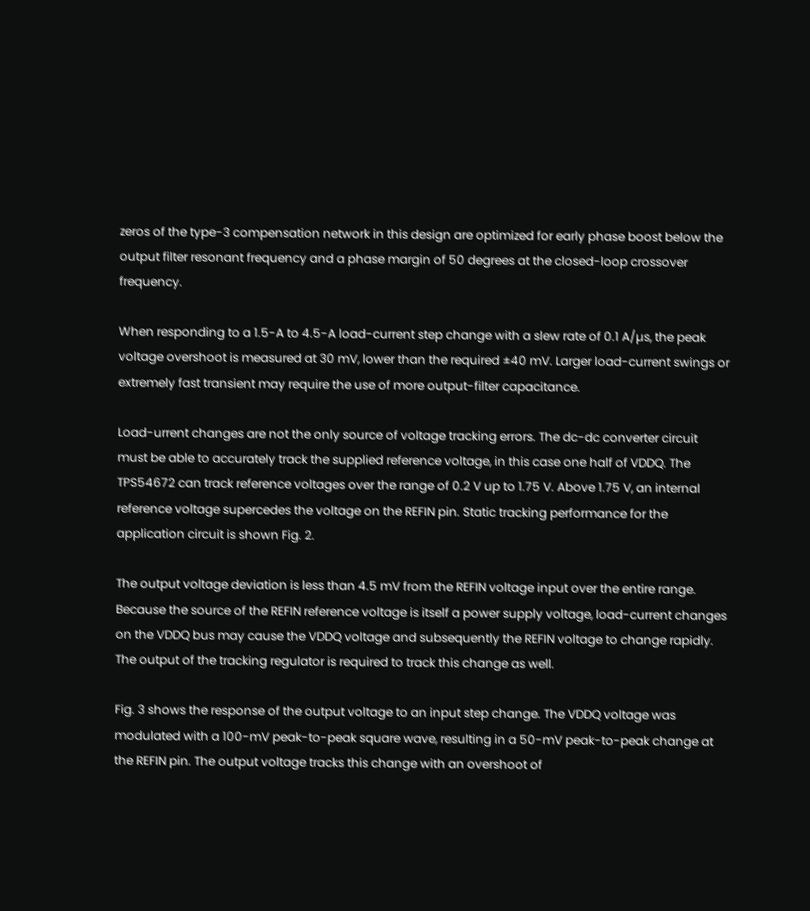zeros of the type-3 compensation network in this design are optimized for early phase boost below the output filter resonant frequency and a phase margin of 50 degrees at the closed-loop crossover frequency.

When responding to a 1.5-A to 4.5-A load-current step change with a slew rate of 0.1 A/µs, the peak voltage overshoot is measured at 30 mV, lower than the required ±40 mV. Larger load-current swings or extremely fast transient may require the use of more output-filter capacitance.

Load-urrent changes are not the only source of voltage tracking errors. The dc-dc converter circuit must be able to accurately track the supplied reference voltage, in this case one half of VDDQ. The TPS54672 can track reference voltages over the range of 0.2 V up to 1.75 V. Above 1.75 V, an internal reference voltage supercedes the voltage on the REFIN pin. Static tracking performance for the application circuit is shown Fig. 2.

The output voltage deviation is less than 4.5 mV from the REFIN voltage input over the entire range. Because the source of the REFIN reference voltage is itself a power supply voltage, load-current changes on the VDDQ bus may cause the VDDQ voltage and subsequently the REFIN voltage to change rapidly. The output of the tracking regulator is required to track this change as well.

Fig. 3 shows the response of the output voltage to an input step change. The VDDQ voltage was modulated with a 100-mV peak-to-peak square wave, resulting in a 50-mV peak-to-peak change at the REFIN pin. The output voltage tracks this change with an overshoot of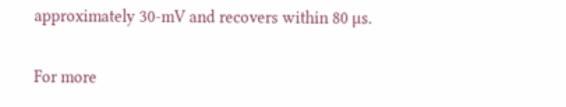approximately 30-mV and recovers within 80 µs.

For more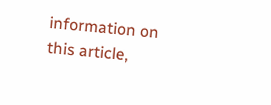information on this article,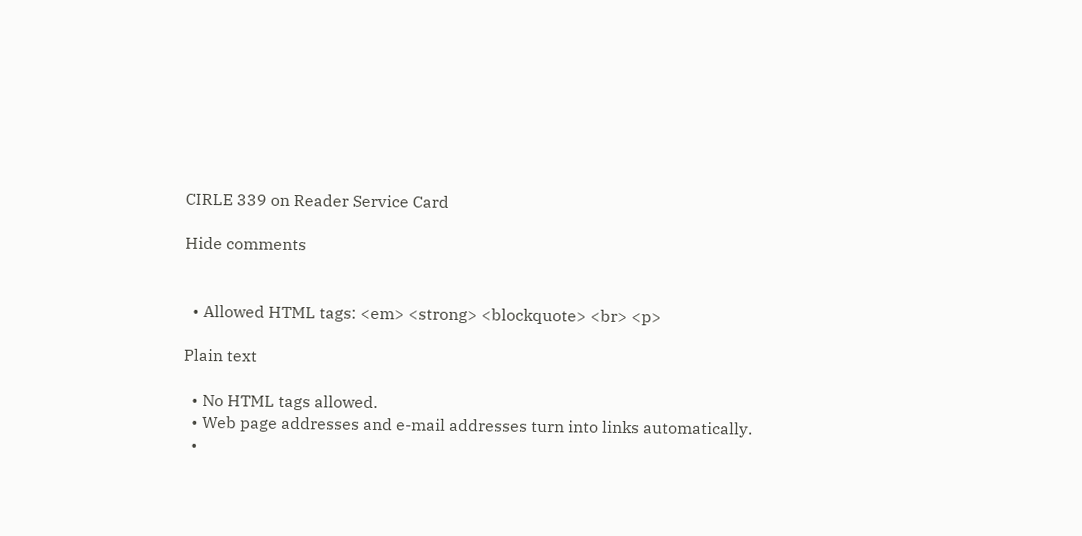CIRLE 339 on Reader Service Card

Hide comments


  • Allowed HTML tags: <em> <strong> <blockquote> <br> <p>

Plain text

  • No HTML tags allowed.
  • Web page addresses and e-mail addresses turn into links automatically.
  •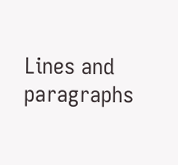Lines and paragraphs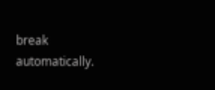break automatically.